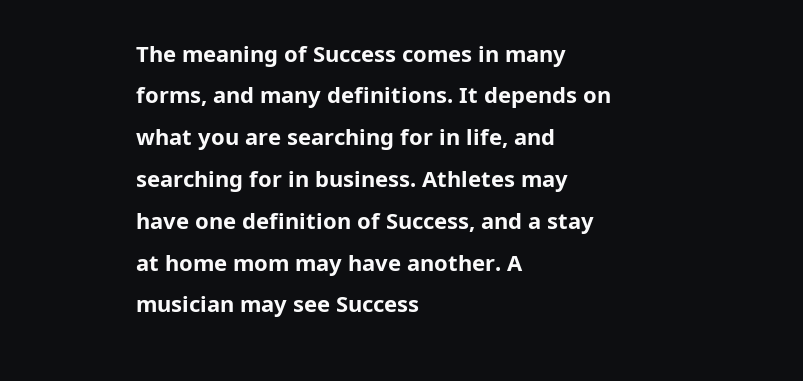The meaning of Success comes in many forms, and many definitions. It depends on what you are searching for in life, and searching for in business. Athletes may have one definition of Success, and a stay at home mom may have another. A musician may see Success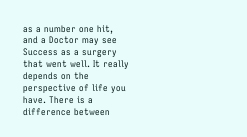as a number one hit, and a Doctor may see Success as a surgery that went well. It really depends on the perspective of life you have. There is a difference between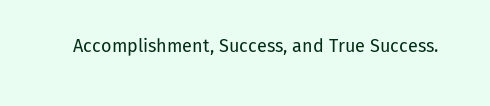Accomplishment, Success, and True Success.